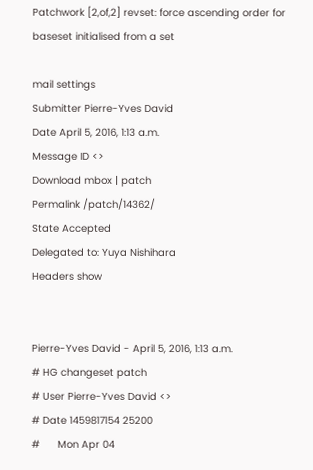Patchwork [2,of,2] revset: force ascending order for baseset initialised from a set

mail settings
Submitter Pierre-Yves David
Date April 5, 2016, 1:13 a.m.
Message ID <>
Download mbox | patch
Permalink /patch/14362/
State Accepted
Delegated to: Yuya Nishihara
Headers show


Pierre-Yves David - April 5, 2016, 1:13 a.m.
# HG changeset patch
# User Pierre-Yves David <>
# Date 1459817154 25200
#      Mon Apr 04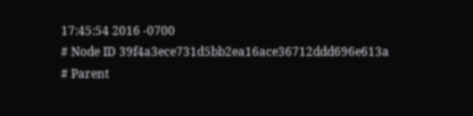17:45:54 2016 -0700
# Node ID 39f4a3ece731d5bb2ea16ace36712ddd696e613a
# Parent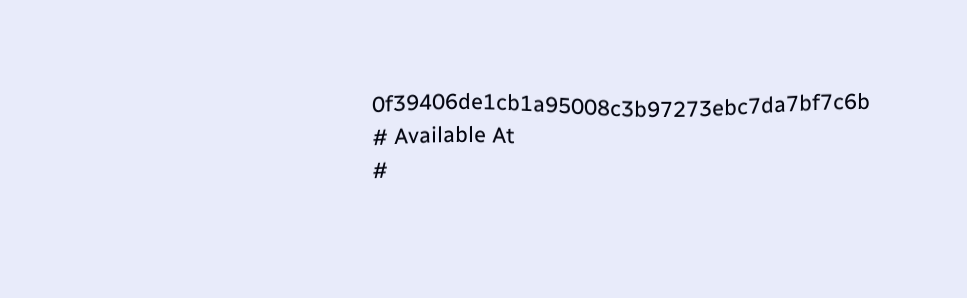0f39406de1cb1a95008c3b97273ebc7da7bf7c6b
# Available At
#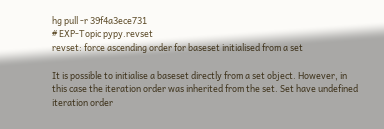hg pull -r 39f4a3ece731
# EXP-Topic pypy.revset
revset: force ascending order for baseset initialised from a set

It is possible to initialise a baseset directly from a set object. However, in
this case the iteration order was inherited from the set. Set have undefined
iteration order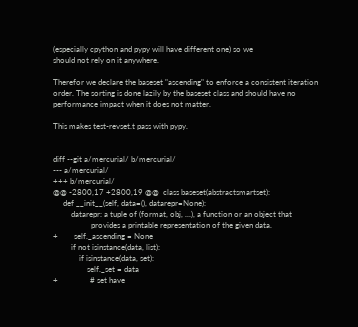(especially cpython and pypy will have different one) so we
should not rely on it anywhere.

Therefor we declare the baseset "ascending" to enforce a consistent iteration
order. The sorting is done lazily by the baseset class and should have no
performance impact when it does not matter.

This makes test-revset.t pass with pypy.


diff --git a/mercurial/ b/mercurial/
--- a/mercurial/
+++ b/mercurial/
@@ -2800,17 +2800,19 @@  class baseset(abstractsmartset):
     def __init__(self, data=(), datarepr=None):
         datarepr: a tuple of (format, obj, ...), a function or an object that
                   provides a printable representation of the given data.
+        self._ascending = None
         if not isinstance(data, list):
             if isinstance(data, set):
                 self._set = data
+                # set have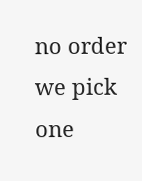no order we pick one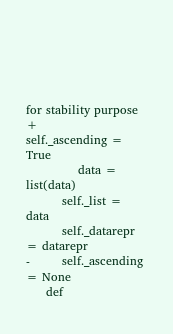for stability purpose
+                self._ascending = True
             data = list(data)
         self._list = data
         self._datarepr = datarepr
-        self._ascending = None
     def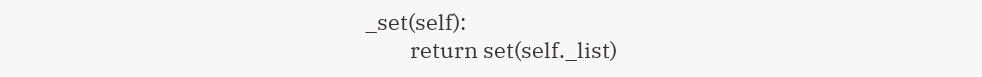_set(self):
         return set(self._list)